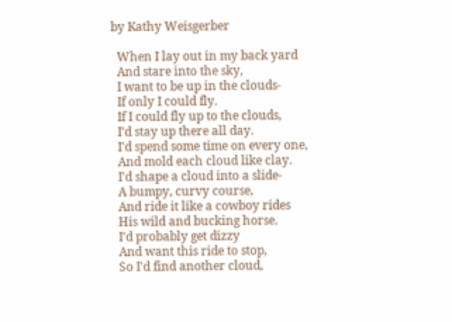by Kathy Weisgerber

  When I lay out in my back yard
  And stare into the sky,
  I want to be up in the clouds-
  If only I could fly.
  If I could fly up to the clouds,
  I'd stay up there all day.
  I'd spend some time on every one,
  And mold each cloud like clay.
  I'd shape a cloud into a slide-
  A bumpy, curvy course,
  And ride it like a cowboy rides
  His wild and bucking horse.
  I'd probably get dizzy
  And want this ride to stop,
  So I'd find another cloud,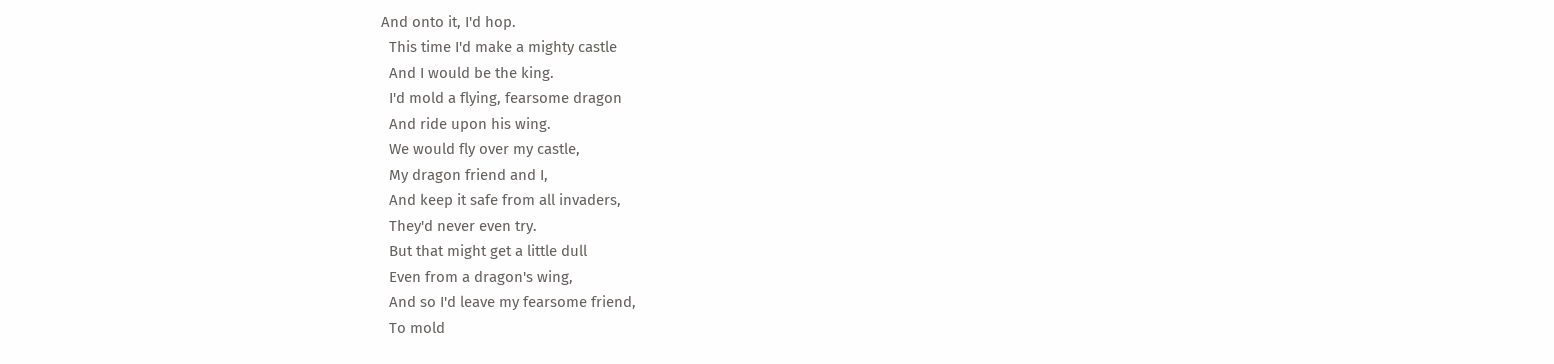And onto it, I'd hop.
  This time I'd make a mighty castle
  And I would be the king.
  I'd mold a flying, fearsome dragon
  And ride upon his wing.
  We would fly over my castle,
  My dragon friend and I,
  And keep it safe from all invaders,
  They'd never even try.
  But that might get a little dull
  Even from a dragon's wing,
  And so I'd leave my fearsome friend,
  To mold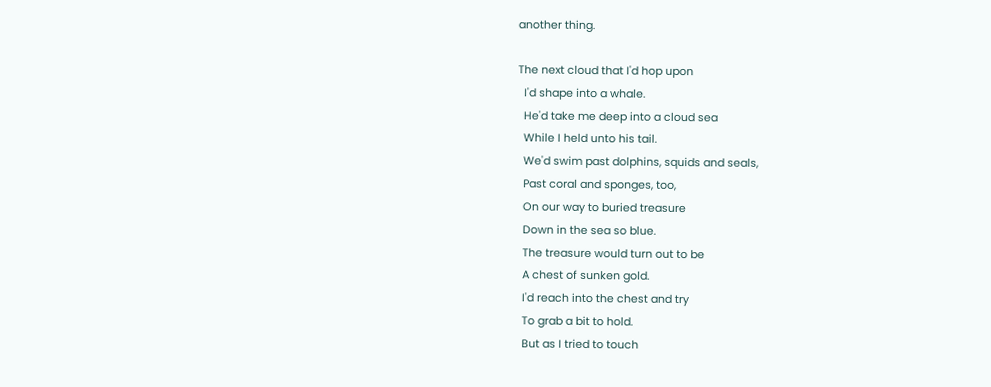another thing.

The next cloud that I'd hop upon
  I'd shape into a whale.
  He'd take me deep into a cloud sea
  While I held unto his tail.
  We'd swim past dolphins, squids and seals,
  Past coral and sponges, too,
  On our way to buried treasure
  Down in the sea so blue.
  The treasure would turn out to be
  A chest of sunken gold.
  I'd reach into the chest and try
  To grab a bit to hold.
  But as I tried to touch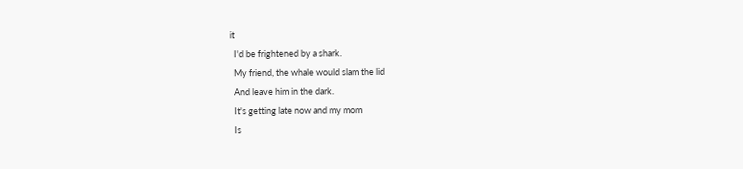it
  I'd be frightened by a shark.
  My friend, the whale would slam the lid
  And leave him in the dark.
  It's getting late now and my mom
  Is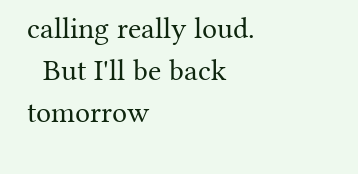calling really loud.
  But I'll be back tomorrow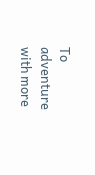To adventure with more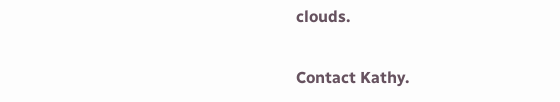clouds.

Contact Kathy.